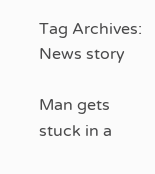Tag Archives: News story

Man gets stuck in a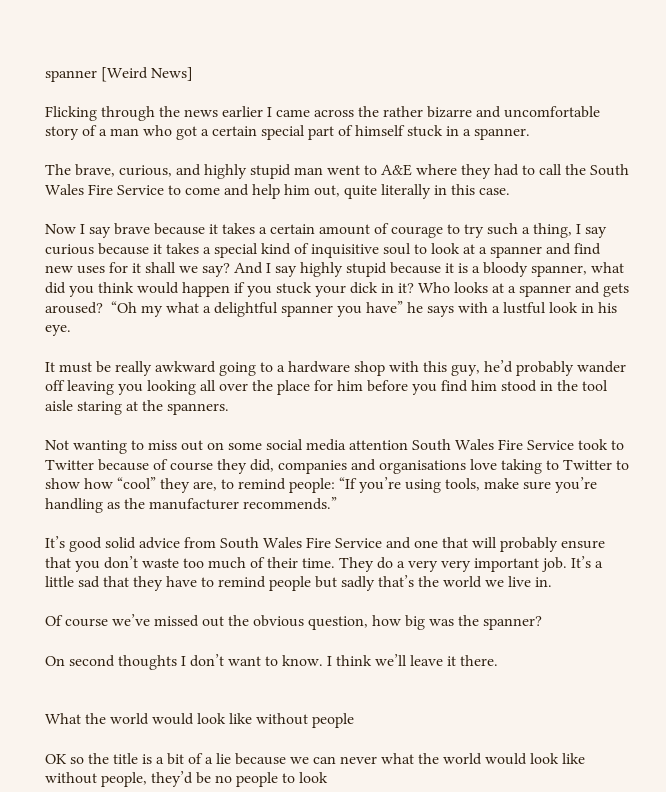spanner [Weird News]

Flicking through the news earlier I came across the rather bizarre and uncomfortable story of a man who got a certain special part of himself stuck in a spanner.

The brave, curious, and highly stupid man went to A&E where they had to call the South Wales Fire Service to come and help him out, quite literally in this case.

Now I say brave because it takes a certain amount of courage to try such a thing, I say curious because it takes a special kind of inquisitive soul to look at a spanner and find new uses for it shall we say? And I say highly stupid because it is a bloody spanner, what did you think would happen if you stuck your dick in it? Who looks at a spanner and gets aroused?  “Oh my what a delightful spanner you have” he says with a lustful look in his eye.

It must be really awkward going to a hardware shop with this guy, he’d probably wander off leaving you looking all over the place for him before you find him stood in the tool aisle staring at the spanners.

Not wanting to miss out on some social media attention South Wales Fire Service took to Twitter because of course they did, companies and organisations love taking to Twitter to show how “cool” they are, to remind people: “If you’re using tools, make sure you’re handling as the manufacturer recommends.”

It’s good solid advice from South Wales Fire Service and one that will probably ensure that you don’t waste too much of their time. They do a very very important job. It’s a little sad that they have to remind people but sadly that’s the world we live in.

Of course we’ve missed out the obvious question, how big was the spanner?

On second thoughts I don’t want to know. I think we’ll leave it there.


What the world would look like without people

OK so the title is a bit of a lie because we can never what the world would look like without people, they’d be no people to look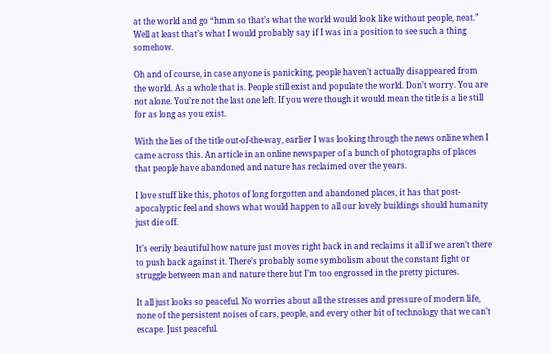at the world and go “hmm so that’s what the world would look like without people, neat.” Well at least that’s what I would probably say if I was in a position to see such a thing somehow.

Oh and of course, in case anyone is panicking, people haven’t actually disappeared from the world. As a whole that is. People still exist and populate the world. Don’t worry. You are not alone. You’re not the last one left. If you were though it would mean the title is a lie still for as long as you exist.

With the lies of the title out-of-the-way, earlier I was looking through the news online when I came across this. An article in an online newspaper of a bunch of photographs of places that people have abandoned and nature has reclaimed over the years.

I love stuff like this, photos of long forgotten and abandoned places, it has that post-apocalyptic feel and shows what would happen to all our lovely buildings should humanity just die off.

It’s eerily beautiful how nature just moves right back in and reclaims it all if we aren’t there to push back against it. There’s probably some symbolism about the constant fight or struggle between man and nature there but I’m too engrossed in the pretty pictures.

It all just looks so peaceful. No worries about all the stresses and pressure of modern life, none of the persistent noises of cars, people, and every other bit of technology that we can’t escape. Just peaceful.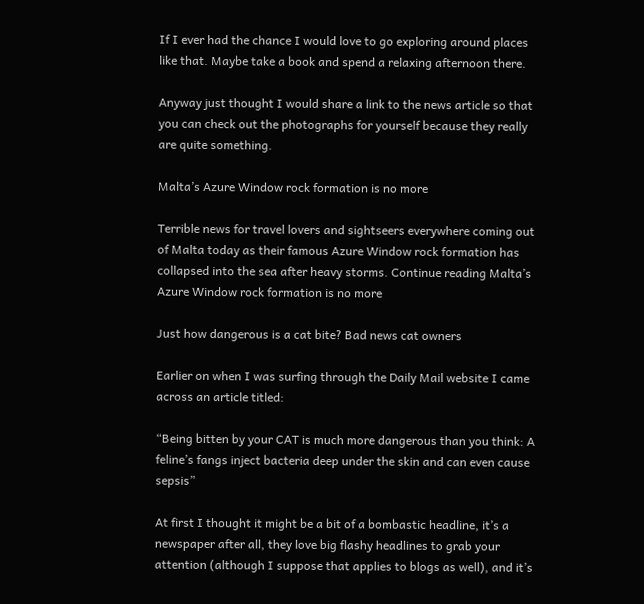If I ever had the chance I would love to go exploring around places like that. Maybe take a book and spend a relaxing afternoon there.

Anyway just thought I would share a link to the news article so that you can check out the photographs for yourself because they really are quite something.

Malta’s Azure Window rock formation is no more

Terrible news for travel lovers and sightseers everywhere coming out of Malta today as their famous Azure Window rock formation has collapsed into the sea after heavy storms. Continue reading Malta’s Azure Window rock formation is no more

Just how dangerous is a cat bite? Bad news cat owners

Earlier on when I was surfing through the Daily Mail website I came across an article titled:

“Being bitten by your CAT is much more dangerous than you think: A feline’s fangs inject bacteria deep under the skin and can even cause sepsis”

At first I thought it might be a bit of a bombastic headline, it’s a newspaper after all, they love big flashy headlines to grab your attention (although I suppose that applies to blogs as well), and it’s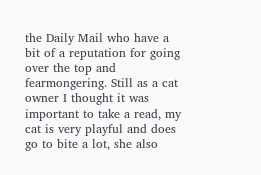the Daily Mail who have a bit of a reputation for going over the top and fearmongering. Still as a cat owner I thought it was important to take a read, my cat is very playful and does go to bite a lot, she also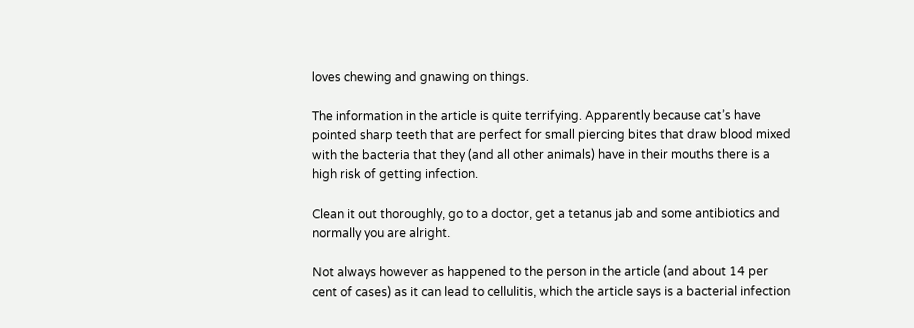loves chewing and gnawing on things.

The information in the article is quite terrifying. Apparently because cat’s have pointed sharp teeth that are perfect for small piercing bites that draw blood mixed with the bacteria that they (and all other animals) have in their mouths there is a high risk of getting infection.

Clean it out thoroughly, go to a doctor, get a tetanus jab and some antibiotics and normally you are alright.

Not always however as happened to the person in the article (and about 14 per cent of cases) as it can lead to cellulitis, which the article says is a bacterial infection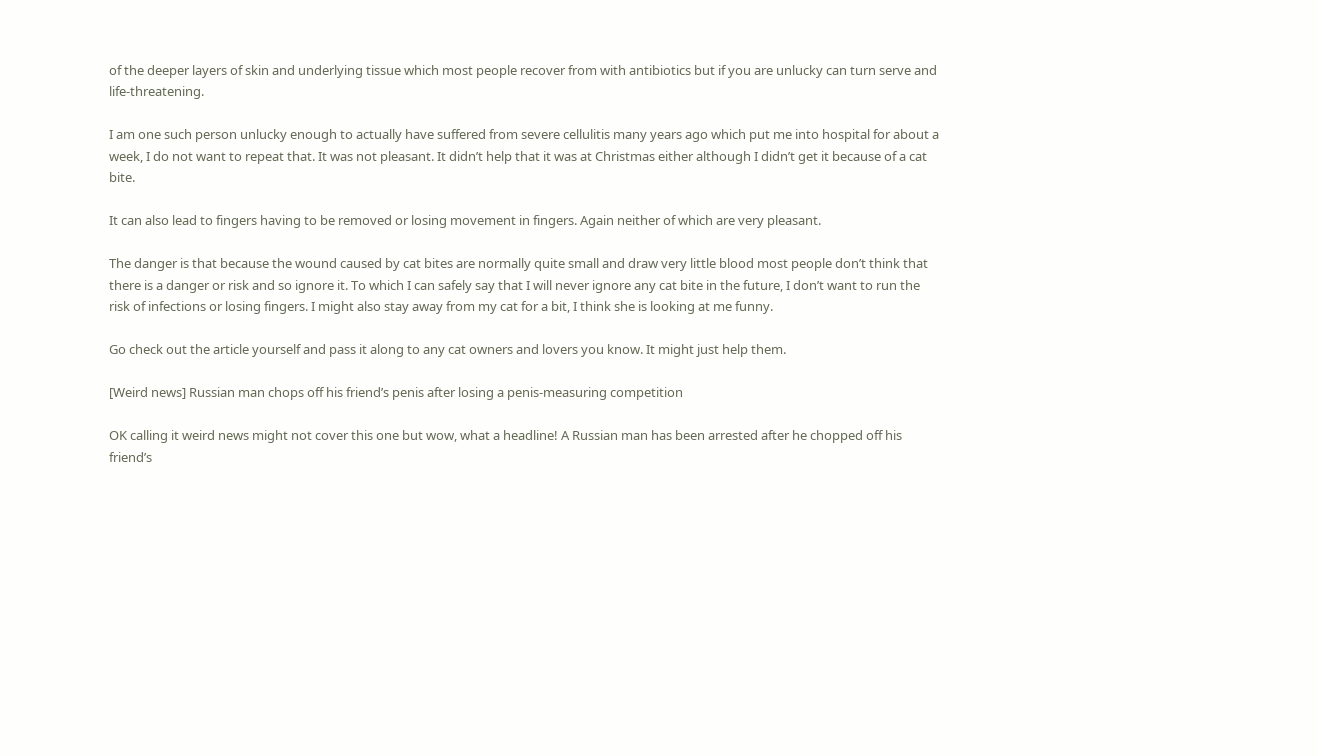of the deeper layers of skin and underlying tissue which most people recover from with antibiotics but if you are unlucky can turn serve and life-threatening.

I am one such person unlucky enough to actually have suffered from severe cellulitis many years ago which put me into hospital for about a week, I do not want to repeat that. It was not pleasant. It didn’t help that it was at Christmas either although I didn’t get it because of a cat bite.

It can also lead to fingers having to be removed or losing movement in fingers. Again neither of which are very pleasant.

The danger is that because the wound caused by cat bites are normally quite small and draw very little blood most people don’t think that there is a danger or risk and so ignore it. To which I can safely say that I will never ignore any cat bite in the future, I don’t want to run the risk of infections or losing fingers. I might also stay away from my cat for a bit, I think she is looking at me funny.

Go check out the article yourself and pass it along to any cat owners and lovers you know. It might just help them.

[Weird news] Russian man chops off his friend’s penis after losing a penis-measuring competition

OK calling it weird news might not cover this one but wow, what a headline! A Russian man has been arrested after he chopped off his friend’s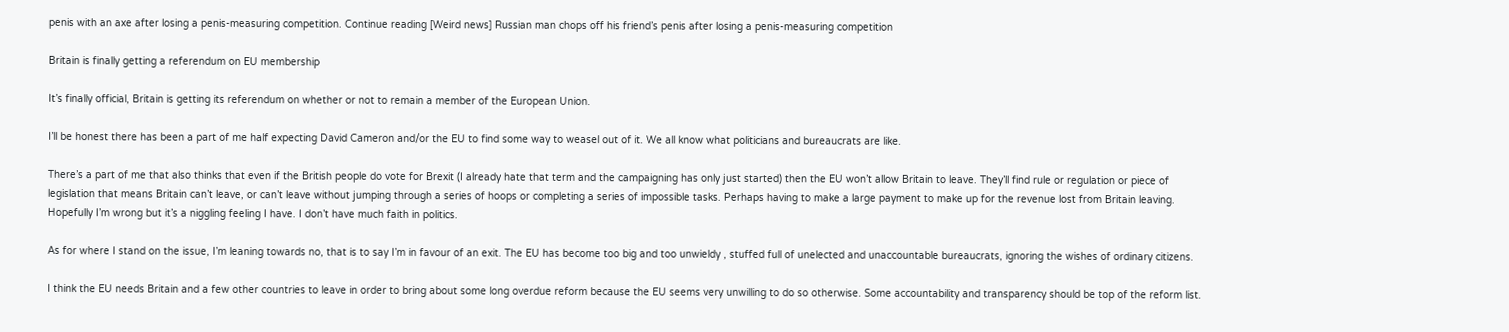penis with an axe after losing a penis-measuring competition. Continue reading [Weird news] Russian man chops off his friend’s penis after losing a penis-measuring competition

Britain is finally getting a referendum on EU membership

It’s finally official, Britain is getting its referendum on whether or not to remain a member of the European Union.

I’ll be honest there has been a part of me half expecting David Cameron and/or the EU to find some way to weasel out of it. We all know what politicians and bureaucrats are like.

There’s a part of me that also thinks that even if the British people do vote for Brexit (I already hate that term and the campaigning has only just started) then the EU won’t allow Britain to leave. They’ll find rule or regulation or piece of legislation that means Britain can’t leave, or can’t leave without jumping through a series of hoops or completing a series of impossible tasks. Perhaps having to make a large payment to make up for the revenue lost from Britain leaving. Hopefully I’m wrong but it’s a niggling feeling I have. I don’t have much faith in politics.

As for where I stand on the issue, I’m leaning towards no, that is to say I’m in favour of an exit. The EU has become too big and too unwieldy , stuffed full of unelected and unaccountable bureaucrats, ignoring the wishes of ordinary citizens.

I think the EU needs Britain and a few other countries to leave in order to bring about some long overdue reform because the EU seems very unwilling to do so otherwise. Some accountability and transparency should be top of the reform list.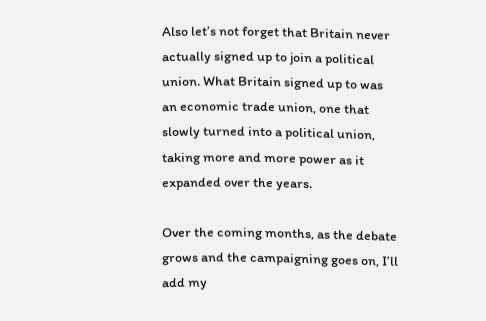Also let’s not forget that Britain never actually signed up to join a political union. What Britain signed up to was an economic trade union, one that slowly turned into a political union, taking more and more power as it expanded over the years.

Over the coming months, as the debate grows and the campaigning goes on, I’ll add my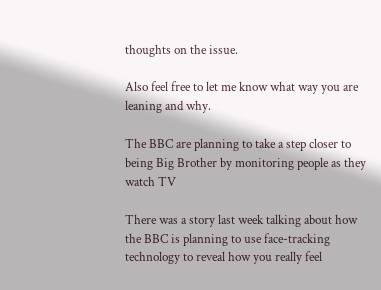thoughts on the issue.

Also feel free to let me know what way you are leaning and why.

The BBC are planning to take a step closer to being Big Brother by monitoring people as they watch TV

There was a story last week talking about how the BBC is planning to use face-tracking technology to reveal how you really feel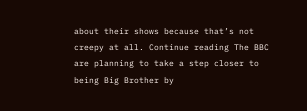about their shows because that’s not creepy at all. Continue reading The BBC are planning to take a step closer to being Big Brother by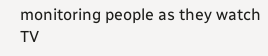monitoring people as they watch TV